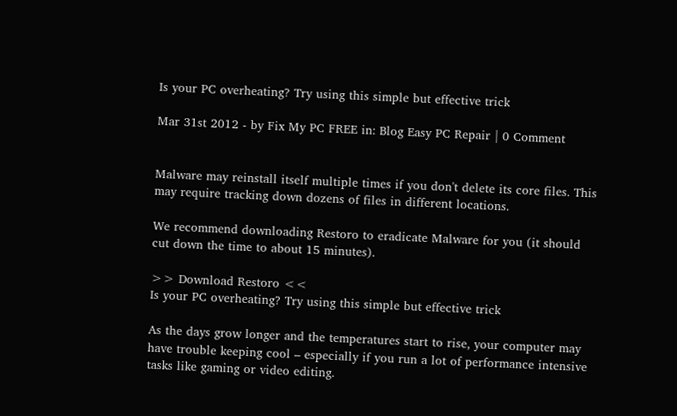Is your PC overheating? Try using this simple but effective trick

Mar 31st 2012 - by Fix My PC FREE in: Blog Easy PC Repair | 0 Comment


Malware may reinstall itself multiple times if you don't delete its core files. This may require tracking down dozens of files in different locations.

We recommend downloading Restoro to eradicate Malware for you (it should cut down the time to about 15 minutes).

>> Download Restoro <<
Is your PC overheating? Try using this simple but effective trick

As the days grow longer and the temperatures start to rise, your computer may have trouble keeping cool – especially if you run a lot of performance intensive tasks like gaming or video editing.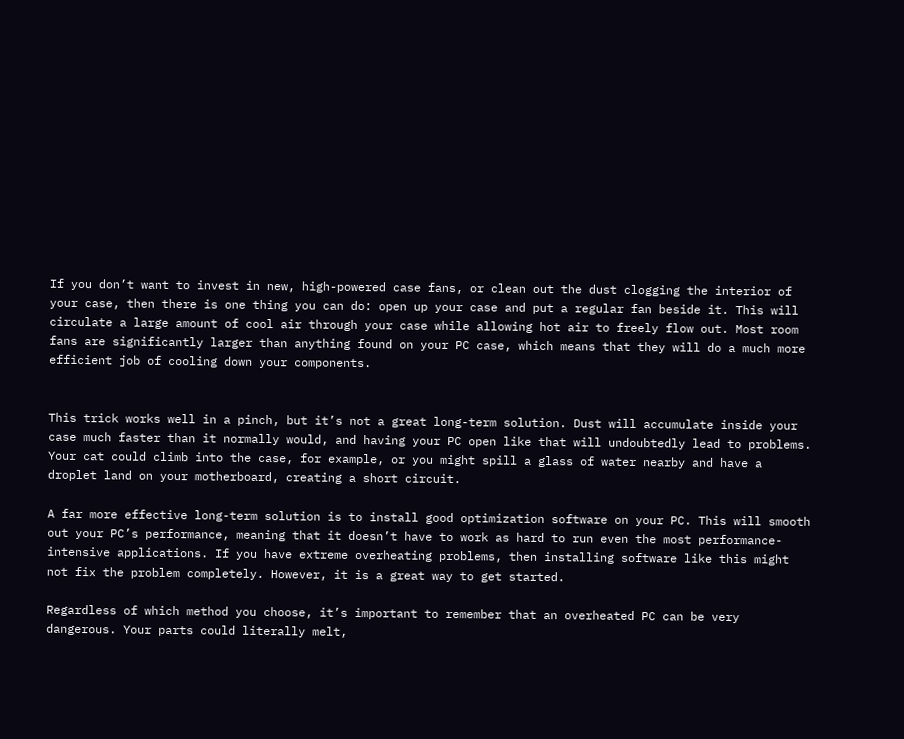If you don’t want to invest in new, high-powered case fans, or clean out the dust clogging the interior of your case, then there is one thing you can do: open up your case and put a regular fan beside it. This will circulate a large amount of cool air through your case while allowing hot air to freely flow out. Most room fans are significantly larger than anything found on your PC case, which means that they will do a much more efficient job of cooling down your components.


This trick works well in a pinch, but it’s not a great long-term solution. Dust will accumulate inside your case much faster than it normally would, and having your PC open like that will undoubtedly lead to problems. Your cat could climb into the case, for example, or you might spill a glass of water nearby and have a droplet land on your motherboard, creating a short circuit.

A far more effective long-term solution is to install good optimization software on your PC. This will smooth out your PC’s performance, meaning that it doesn’t have to work as hard to run even the most performance-intensive applications. If you have extreme overheating problems, then installing software like this might not fix the problem completely. However, it is a great way to get started.

Regardless of which method you choose, it’s important to remember that an overheated PC can be very dangerous. Your parts could literally melt,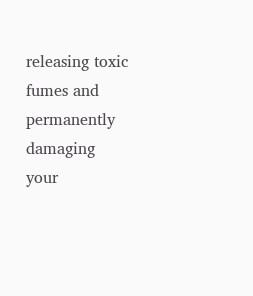releasing toxic fumes and permanently damaging your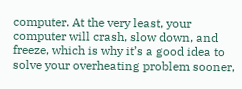computer. At the very least, your computer will crash, slow down, and freeze, which is why it’s a good idea to solve your overheating problem sooner,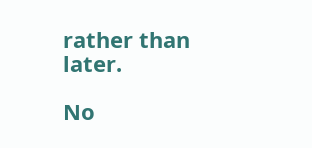rather than later.

No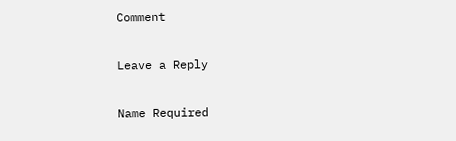Comment

Leave a Reply

Name Required